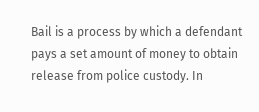Bail is a process by which a defendant pays a set amount of money to obtain release from police custody. In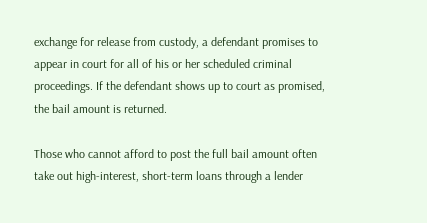exchange for release from custody, a defendant promises to appear in court for all of his or her scheduled criminal proceedings. If the defendant shows up to court as promised, the bail amount is returned.

Those who cannot afford to post the full bail amount often take out high-interest, short-term loans through a lender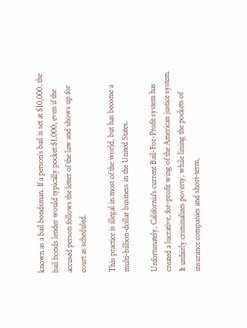known as a bail bondsman. If a person’s bail is set at $10,000, the bail bonds lender would typically pocket $1,000, even if the accused person follows the letter of the law and shows up for court as scheduled.

This practice is illegal in most of the world, but has become a multi-billion-dollar business in the United States.

Unfortunately, California's current Bail-For-Profit system has created a lucrative, for-profit wing of the American justice system. It unfairly criminalizes poverty, while lining the pockets of insurance companies and short-term,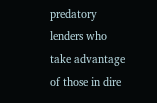predatory lenders who take advantage of those in dire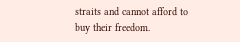straits and cannot afford to buy their freedom.